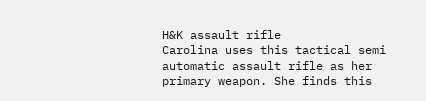H&K assault rifle
Carolina uses this tactical semi automatic assault rifle as her primary weapon. She finds this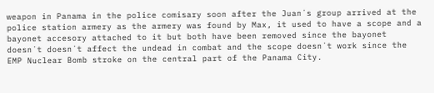weapon in Panama in the police comisary soon after the Juan´s group arrived at the police station armery as the armery was found by Max, it used to have a scope and a bayonet accesory attached to it but both have been removed since the bayonet doesn´t doesn´t affect the undead in combat and the scope doesn´t work since the EMP Nuclear Bomb stroke on the central part of the Panama City.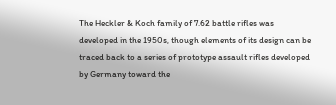The Heckler & Koch family of 7.62 battle rifles was developed in the 1950s, though elements of its design can be traced back to a series of prototype assault rifles developed by Germany toward the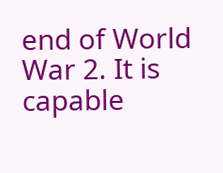end of World War 2. It is capable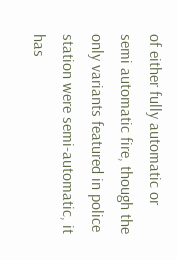of either fully automatic or semi automatic fire, though the only variants featured in police station were semi-automatic, it has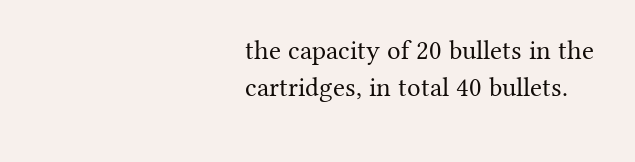the capacity of 20 bullets in the cartridges, in total 40 bullets.